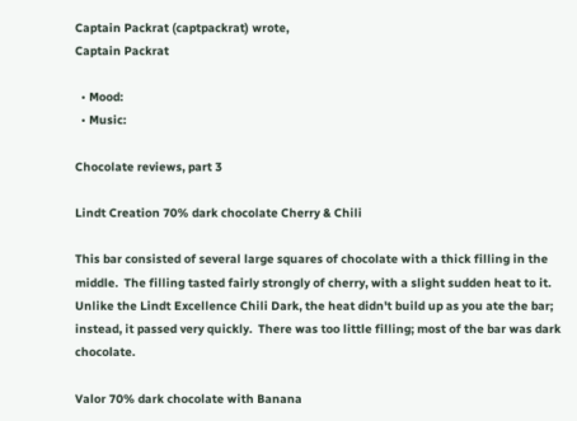Captain Packrat (captpackrat) wrote,
Captain Packrat

  • Mood:
  • Music:

Chocolate reviews, part 3

Lindt Creation 70% dark chocolate Cherry & Chili

This bar consisted of several large squares of chocolate with a thick filling in the middle.  The filling tasted fairly strongly of cherry, with a slight sudden heat to it.  Unlike the Lindt Excellence Chili Dark, the heat didn't build up as you ate the bar; instead, it passed very quickly.  There was too little filling; most of the bar was dark chocolate.

Valor 70% dark chocolate with Banana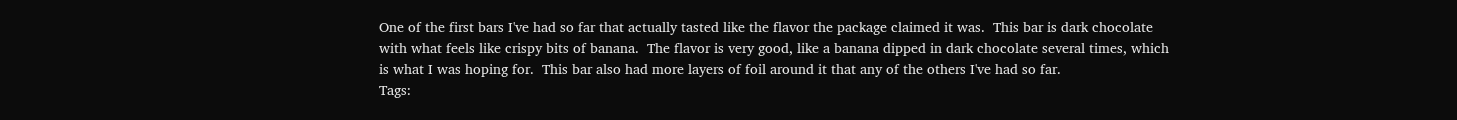One of the first bars I've had so far that actually tasted like the flavor the package claimed it was.  This bar is dark chocolate with what feels like crispy bits of banana.  The flavor is very good, like a banana dipped in dark chocolate several times, which is what I was hoping for.  This bar also had more layers of foil around it that any of the others I've had so far.
Tags: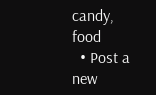candy, food
  • Post a new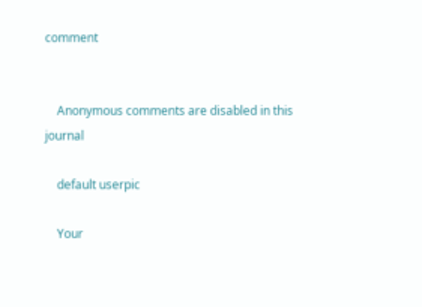comment


    Anonymous comments are disabled in this journal

    default userpic

    Your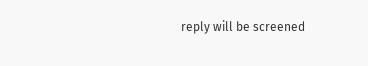reply will be screened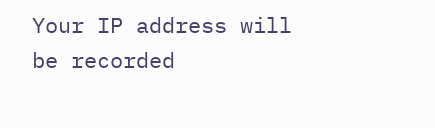Your IP address will be recorded